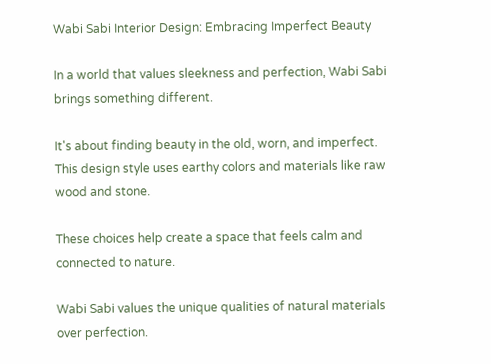Wabi Sabi Interior Design: Embracing Imperfect Beauty

In a world that values sleekness and perfection, Wabi Sabi brings something different.

It's about finding beauty in the old, worn, and imperfect. This design style uses earthy colors and materials like raw wood and stone.

These choices help create a space that feels calm and connected to nature.

Wabi Sabi values the unique qualities of natural materials over perfection.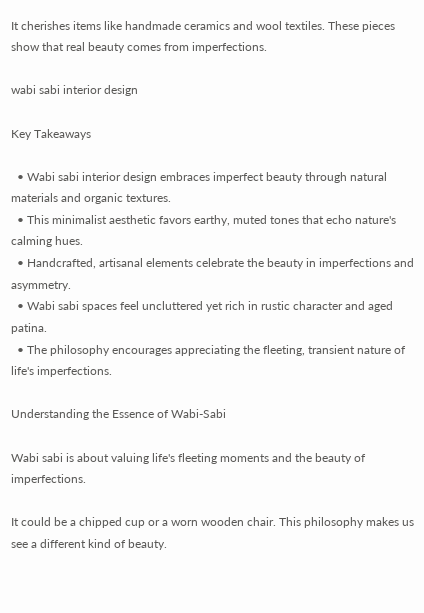It cherishes items like handmade ceramics and wool textiles. These pieces show that real beauty comes from imperfections.

wabi sabi interior design

Key Takeaways

  • Wabi sabi interior design embraces imperfect beauty through natural materials and organic textures.
  • This minimalist aesthetic favors earthy, muted tones that echo nature's calming hues.
  • Handcrafted, artisanal elements celebrate the beauty in imperfections and asymmetry.
  • Wabi sabi spaces feel uncluttered yet rich in rustic character and aged patina.
  • The philosophy encourages appreciating the fleeting, transient nature of life's imperfections.

Understanding the Essence of Wabi-Sabi

Wabi sabi is about valuing life's fleeting moments and the beauty of imperfections.

It could be a chipped cup or a worn wooden chair. This philosophy makes us see a different kind of beauty.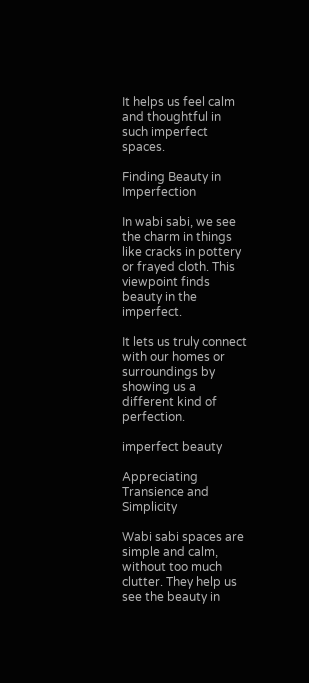It helps us feel calm and thoughtful in such imperfect spaces.

Finding Beauty in Imperfection

In wabi sabi, we see the charm in things like cracks in pottery or frayed cloth. This viewpoint finds beauty in the imperfect.

It lets us truly connect with our homes or surroundings by showing us a different kind of perfection.

imperfect beauty

Appreciating Transience and Simplicity

Wabi sabi spaces are simple and calm, without too much clutter. They help us see the beauty in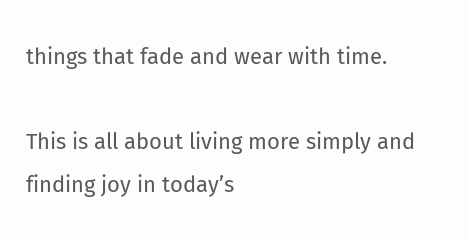things that fade and wear with time.

This is all about living more simply and finding joy in today’s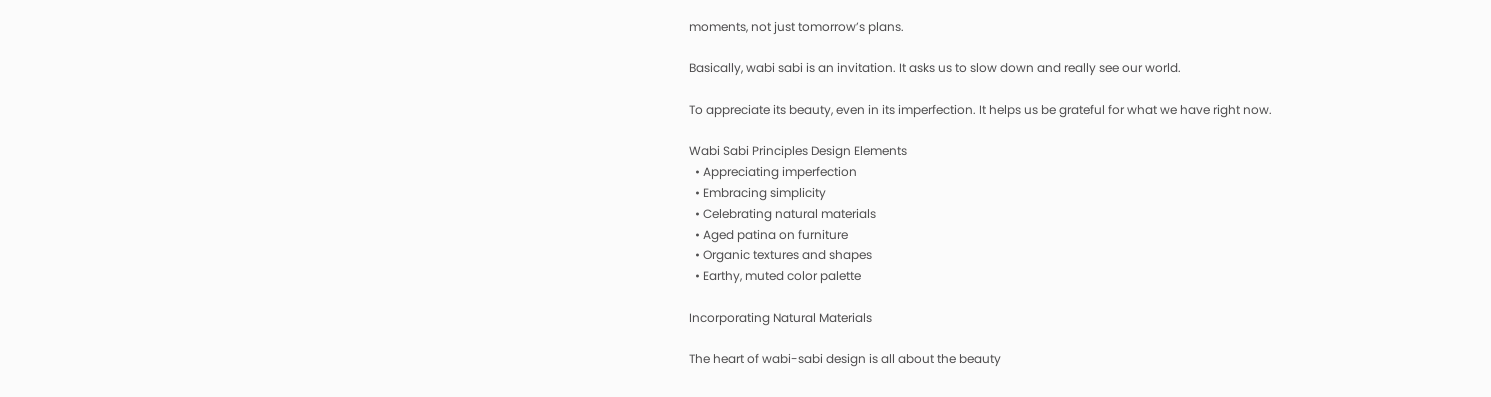moments, not just tomorrow’s plans.

Basically, wabi sabi is an invitation. It asks us to slow down and really see our world.

To appreciate its beauty, even in its imperfection. It helps us be grateful for what we have right now.

Wabi Sabi Principles Design Elements
  • Appreciating imperfection
  • Embracing simplicity
  • Celebrating natural materials
  • Aged patina on furniture
  • Organic textures and shapes
  • Earthy, muted color palette

Incorporating Natural Materials

The heart of wabi-sabi design is all about the beauty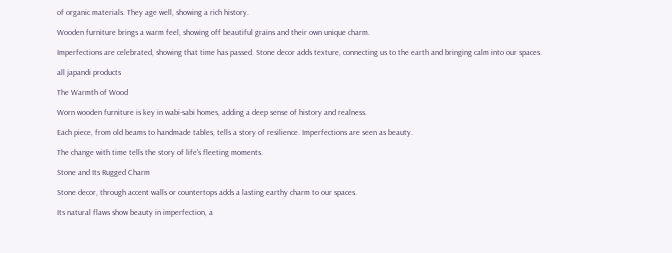of organic materials. They age well, showing a rich history.

Wooden furniture brings a warm feel, showing off beautiful grains and their own unique charm.

Imperfections are celebrated, showing that time has passed. Stone decor adds texture, connecting us to the earth and bringing calm into our spaces.

all japandi products

The Warmth of Wood

Worn wooden furniture is key in wabi-sabi homes, adding a deep sense of history and realness.

Each piece, from old beams to handmade tables, tells a story of resilience. Imperfections are seen as beauty.

The change with time tells the story of life's fleeting moments.

Stone and Its Rugged Charm

Stone decor, through accent walls or countertops adds a lasting earthy charm to our spaces.

Its natural flaws show beauty in imperfection, a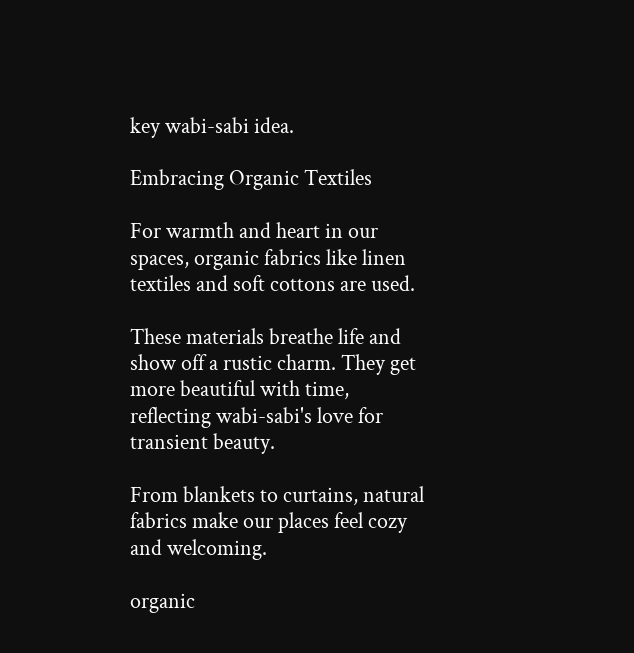key wabi-sabi idea.

Embracing Organic Textiles

For warmth and heart in our spaces, organic fabrics like linen textiles and soft cottons are used.

These materials breathe life and show off a rustic charm. They get more beautiful with time, reflecting wabi-sabi's love for transient beauty.

From blankets to curtains, natural fabrics make our places feel cozy and welcoming.

organic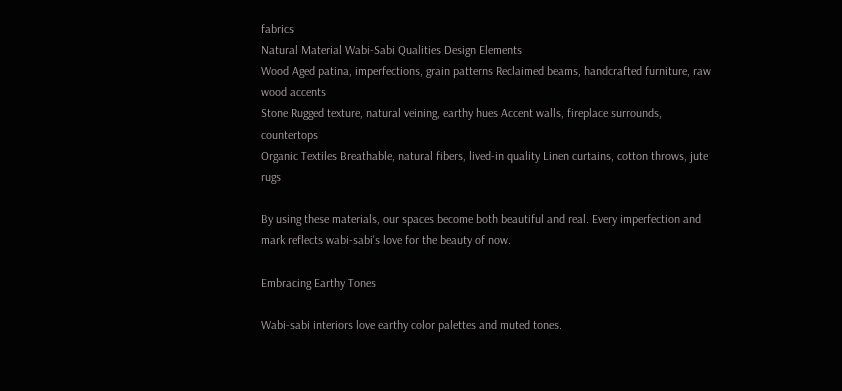fabrics
Natural Material Wabi-Sabi Qualities Design Elements
Wood Aged patina, imperfections, grain patterns Reclaimed beams, handcrafted furniture, raw wood accents
Stone Rugged texture, natural veining, earthy hues Accent walls, fireplace surrounds, countertops
Organic Textiles Breathable, natural fibers, lived-in quality Linen curtains, cotton throws, jute rugs

By using these materials, our spaces become both beautiful and real. Every imperfection and mark reflects wabi-sabi's love for the beauty of now.

Embracing Earthy Tones

Wabi-sabi interiors love earthy color palettes and muted tones.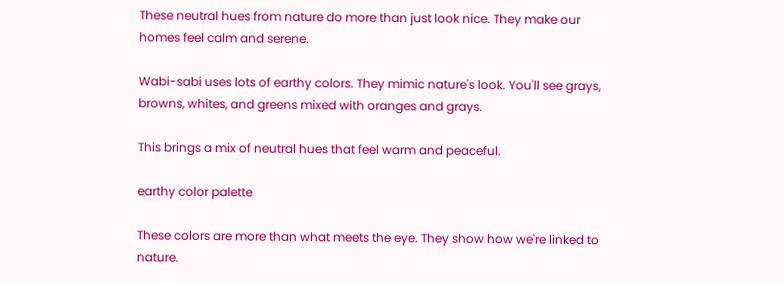These neutral hues from nature do more than just look nice. They make our homes feel calm and serene.

Wabi-sabi uses lots of earthy colors. They mimic nature's look. You'll see grays, browns, whites, and greens mixed with oranges and grays.

This brings a mix of neutral hues that feel warm and peaceful.

earthy color palette

These colors are more than what meets the eye. They show how we're linked to nature.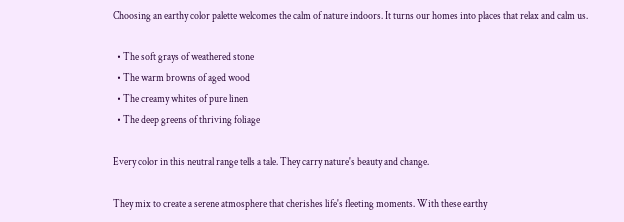Choosing an earthy color palette welcomes the calm of nature indoors. It turns our homes into places that relax and calm us.

  • The soft grays of weathered stone
  • The warm browns of aged wood
  • The creamy whites of pure linen
  • The deep greens of thriving foliage

Every color in this neutral range tells a tale. They carry nature's beauty and change.

They mix to create a serene atmosphere that cherishes life's fleeting moments. With these earthy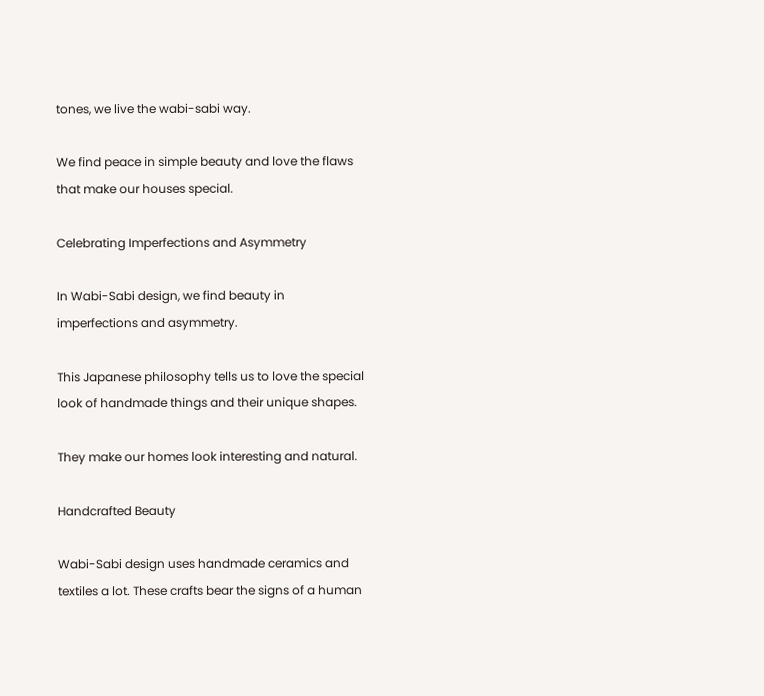tones, we live the wabi-sabi way.

We find peace in simple beauty and love the flaws that make our houses special.

Celebrating Imperfections and Asymmetry

In Wabi-Sabi design, we find beauty in imperfections and asymmetry.

This Japanese philosophy tells us to love the special look of handmade things and their unique shapes.

They make our homes look interesting and natural.

Handcrafted Beauty

Wabi-Sabi design uses handmade ceramics and textiles a lot. These crafts bear the signs of a human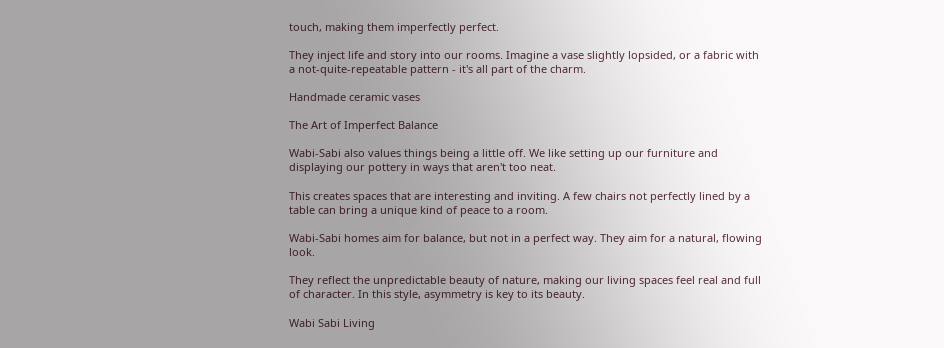touch, making them imperfectly perfect.

They inject life and story into our rooms. Imagine a vase slightly lopsided, or a fabric with a not-quite-repeatable pattern - it's all part of the charm.

Handmade ceramic vases

The Art of Imperfect Balance

Wabi-Sabi also values things being a little off. We like setting up our furniture and displaying our pottery in ways that aren't too neat.

This creates spaces that are interesting and inviting. A few chairs not perfectly lined by a table can bring a unique kind of peace to a room.

Wabi-Sabi homes aim for balance, but not in a perfect way. They aim for a natural, flowing look.

They reflect the unpredictable beauty of nature, making our living spaces feel real and full of character. In this style, asymmetry is key to its beauty.

Wabi Sabi Living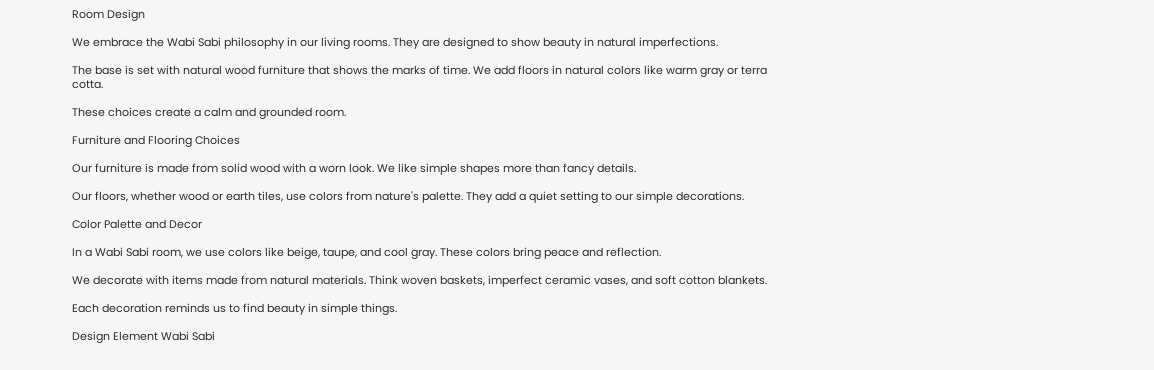Room Design

We embrace the Wabi Sabi philosophy in our living rooms. They are designed to show beauty in natural imperfections.

The base is set with natural wood furniture that shows the marks of time. We add floors in natural colors like warm gray or terra cotta.

These choices create a calm and grounded room.

Furniture and Flooring Choices

Our furniture is made from solid wood with a worn look. We like simple shapes more than fancy details.

Our floors, whether wood or earth tiles, use colors from nature's palette. They add a quiet setting to our simple decorations.

Color Palette and Decor

In a Wabi Sabi room, we use colors like beige, taupe, and cool gray. These colors bring peace and reflection.

We decorate with items made from natural materials. Think woven baskets, imperfect ceramic vases, and soft cotton blankets.

Each decoration reminds us to find beauty in simple things.

Design Element Wabi Sabi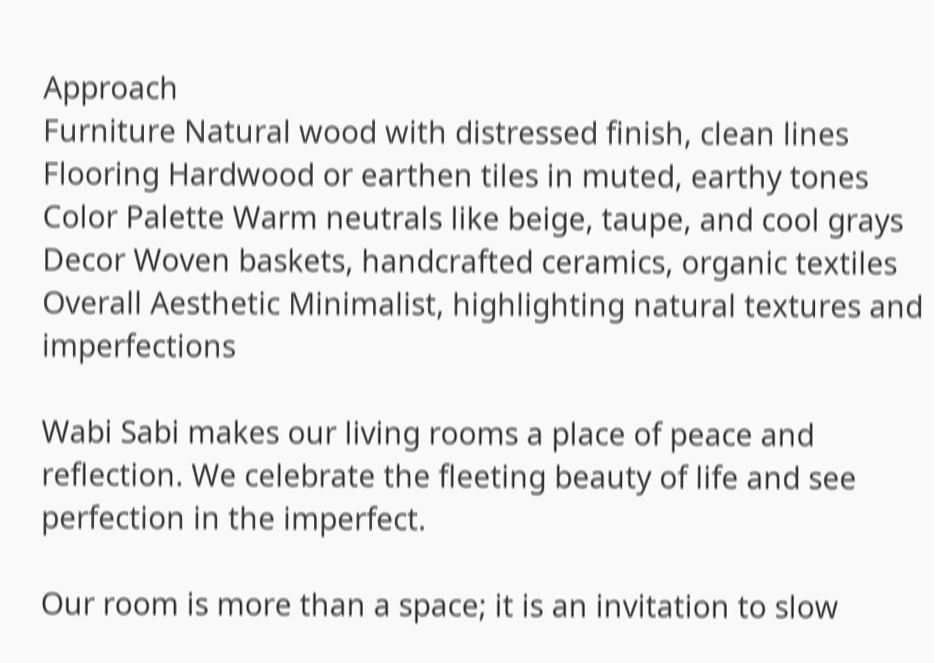Approach
Furniture Natural wood with distressed finish, clean lines
Flooring Hardwood or earthen tiles in muted, earthy tones
Color Palette Warm neutrals like beige, taupe, and cool grays
Decor Woven baskets, handcrafted ceramics, organic textiles
Overall Aesthetic Minimalist, highlighting natural textures and imperfections

Wabi Sabi makes our living rooms a place of peace and reflection. We celebrate the fleeting beauty of life and see perfection in the imperfect.

Our room is more than a space; it is an invitation to slow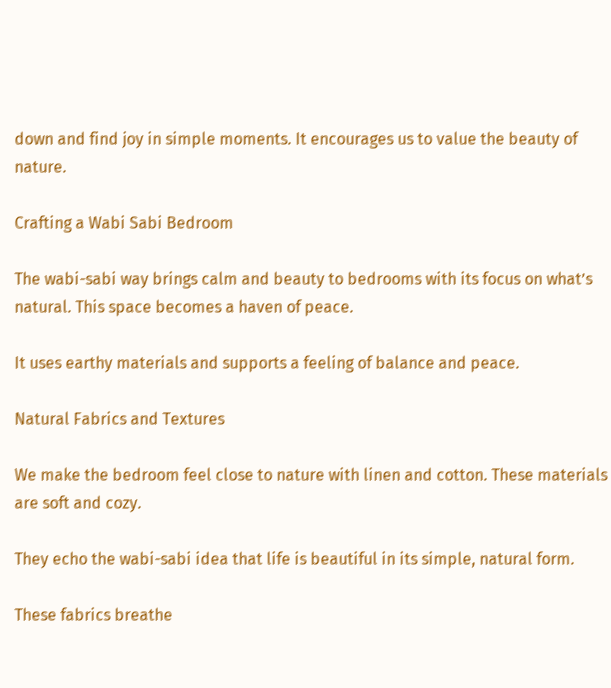down and find joy in simple moments. It encourages us to value the beauty of nature.

Crafting a Wabi Sabi Bedroom

The wabi-sabi way brings calm and beauty to bedrooms with its focus on what’s natural. This space becomes a haven of peace.

It uses earthy materials and supports a feeling of balance and peace.

Natural Fabrics and Textures

We make the bedroom feel close to nature with linen and cotton. These materials are soft and cozy.

They echo the wabi-sabi idea that life is beautiful in its simple, natural form.

These fabrics breathe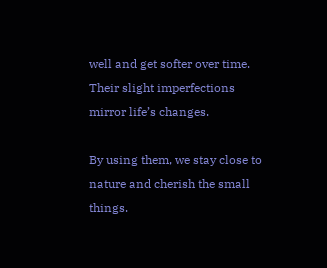well and get softer over time. Their slight imperfections mirror life’s changes.

By using them, we stay close to nature and cherish the small things.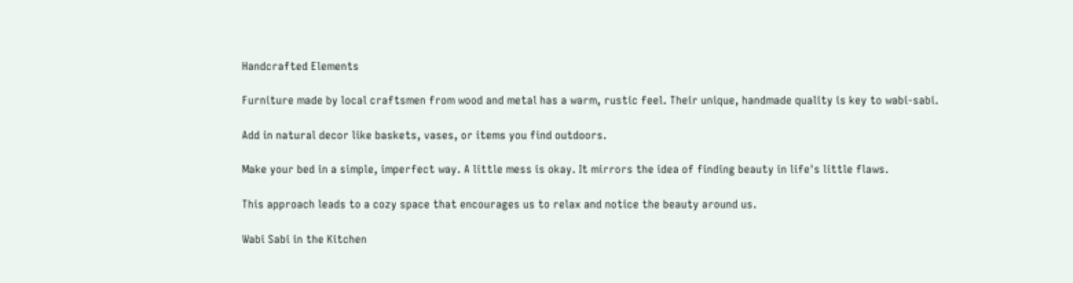Handcrafted Elements

Furniture made by local craftsmen from wood and metal has a warm, rustic feel. Their unique, handmade quality is key to wabi-sabi.

Add in natural decor like baskets, vases, or items you find outdoors.

Make your bed in a simple, imperfect way. A little mess is okay. It mirrors the idea of finding beauty in life's little flaws.

This approach leads to a cozy space that encourages us to relax and notice the beauty around us.

Wabi Sabi in the Kitchen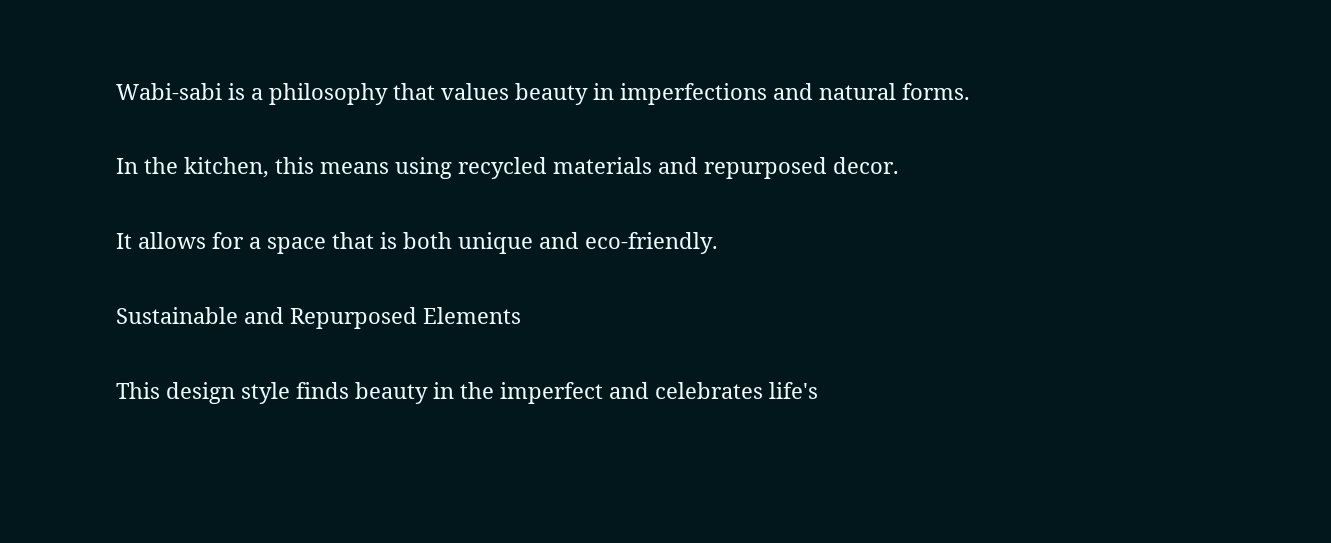Wabi-sabi is a philosophy that values beauty in imperfections and natural forms.

In the kitchen, this means using recycled materials and repurposed decor.

It allows for a space that is both unique and eco-friendly.

Sustainable and Repurposed Elements

This design style finds beauty in the imperfect and celebrates life's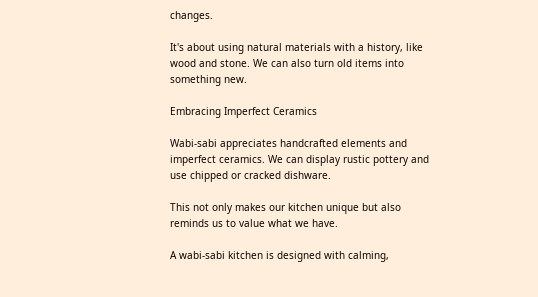changes.

It's about using natural materials with a history, like wood and stone. We can also turn old items into something new.

Embracing Imperfect Ceramics

Wabi-sabi appreciates handcrafted elements and imperfect ceramics. We can display rustic pottery and use chipped or cracked dishware.

This not only makes our kitchen unique but also reminds us to value what we have.

A wabi-sabi kitchen is designed with calming,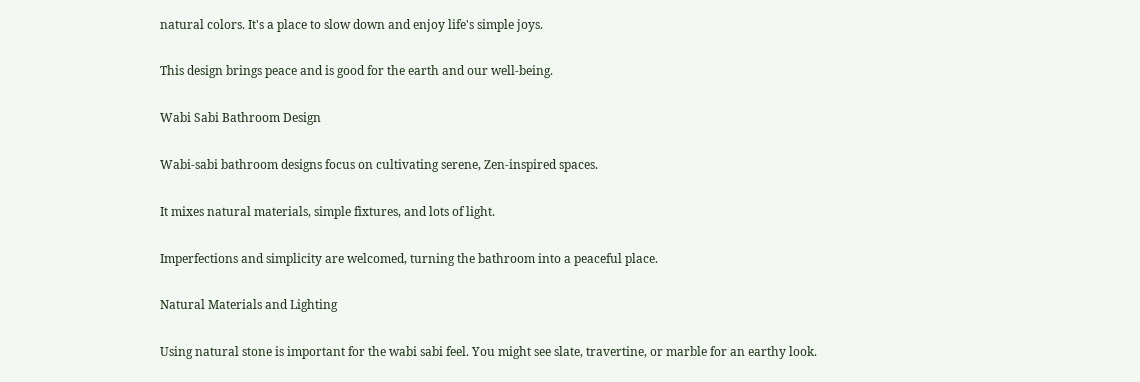natural colors. It's a place to slow down and enjoy life's simple joys.

This design brings peace and is good for the earth and our well-being.

Wabi Sabi Bathroom Design

Wabi-sabi bathroom designs focus on cultivating serene, Zen-inspired spaces.

It mixes natural materials, simple fixtures, and lots of light.

Imperfections and simplicity are welcomed, turning the bathroom into a peaceful place.

Natural Materials and Lighting

Using natural stone is important for the wabi sabi feel. You might see slate, travertine, or marble for an earthy look.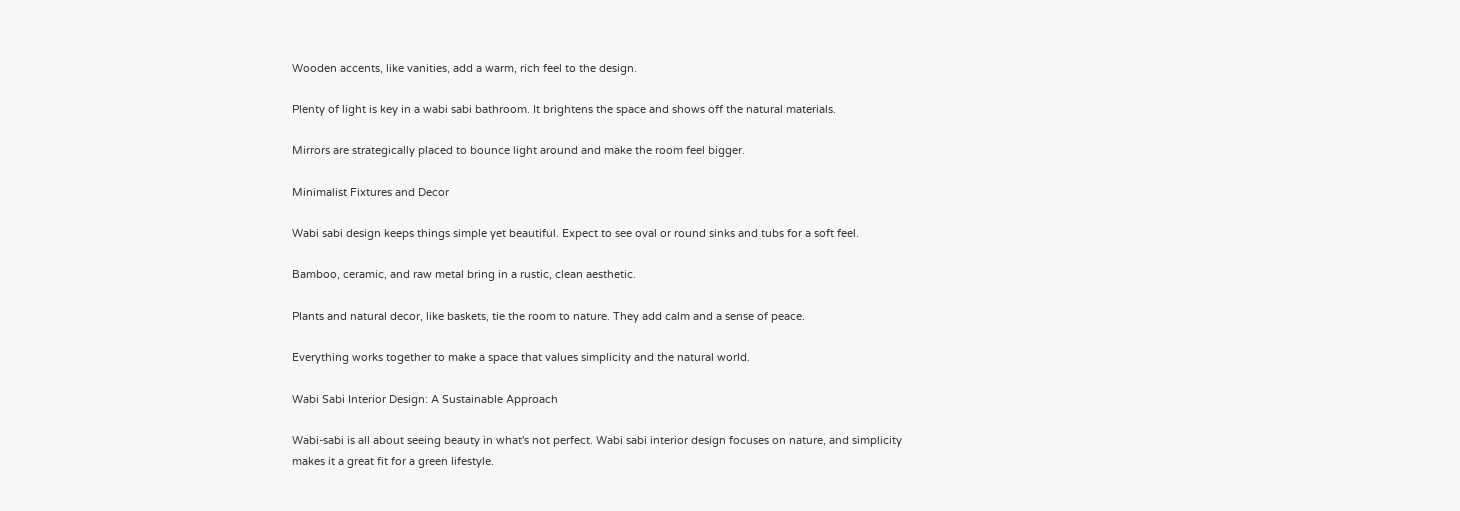Wooden accents, like vanities, add a warm, rich feel to the design.

Plenty of light is key in a wabi sabi bathroom. It brightens the space and shows off the natural materials.

Mirrors are strategically placed to bounce light around and make the room feel bigger.

Minimalist Fixtures and Decor

Wabi sabi design keeps things simple yet beautiful. Expect to see oval or round sinks and tubs for a soft feel.

Bamboo, ceramic, and raw metal bring in a rustic, clean aesthetic.

Plants and natural decor, like baskets, tie the room to nature. They add calm and a sense of peace.

Everything works together to make a space that values simplicity and the natural world.

Wabi Sabi Interior Design: A Sustainable Approach

Wabi-sabi is all about seeing beauty in what's not perfect. Wabi sabi interior design focuses on nature, and simplicity makes it a great fit for a green lifestyle.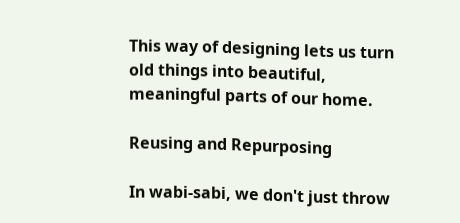This way of designing lets us turn old things into beautiful, meaningful parts of our home.

Reusing and Repurposing

In wabi-sabi, we don't just throw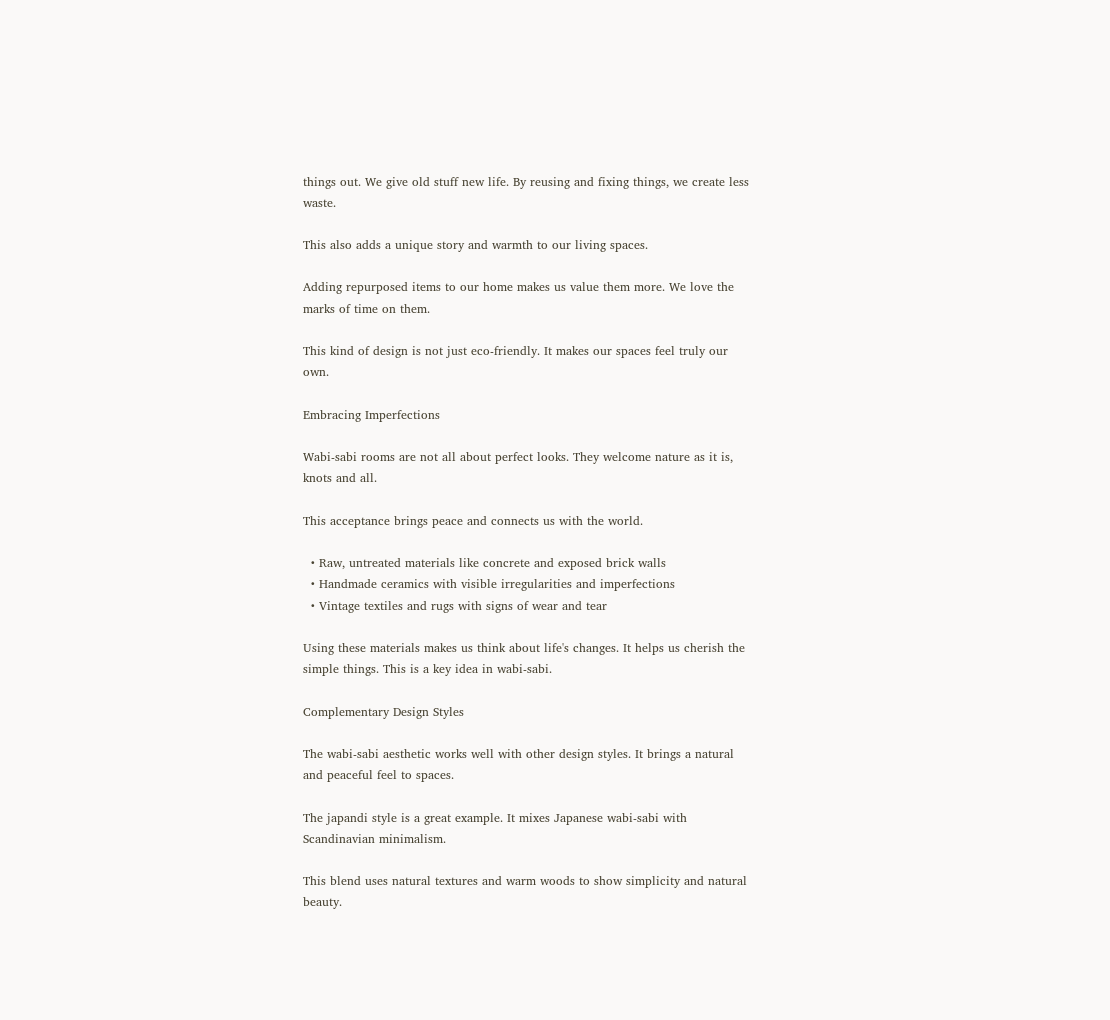things out. We give old stuff new life. By reusing and fixing things, we create less waste.

This also adds a unique story and warmth to our living spaces.

Adding repurposed items to our home makes us value them more. We love the marks of time on them.

This kind of design is not just eco-friendly. It makes our spaces feel truly our own.

Embracing Imperfections

Wabi-sabi rooms are not all about perfect looks. They welcome nature as it is, knots and all.

This acceptance brings peace and connects us with the world.

  • Raw, untreated materials like concrete and exposed brick walls
  • Handmade ceramics with visible irregularities and imperfections
  • Vintage textiles and rugs with signs of wear and tear

Using these materials makes us think about life's changes. It helps us cherish the simple things. This is a key idea in wabi-sabi.

Complementary Design Styles

The wabi-sabi aesthetic works well with other design styles. It brings a natural and peaceful feel to spaces.

The japandi style is a great example. It mixes Japanese wabi-sabi with Scandinavian minimalism.

This blend uses natural textures and warm woods to show simplicity and natural beauty.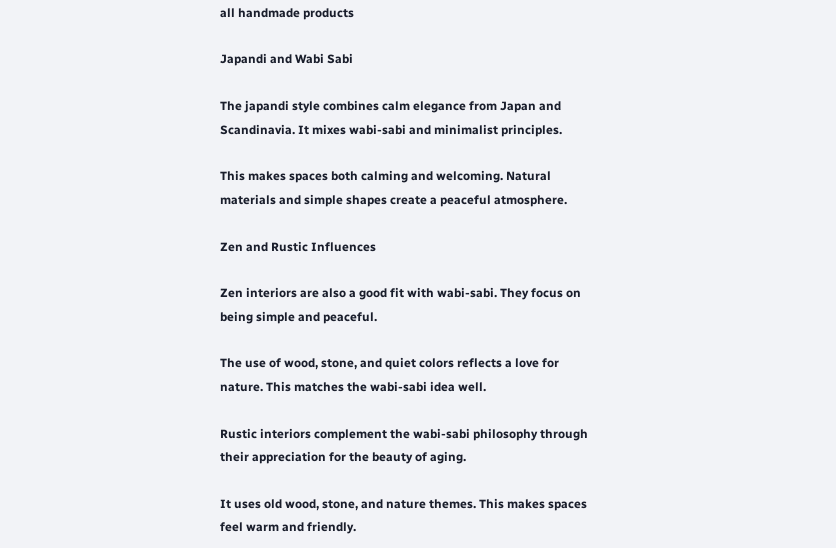all handmade products

Japandi and Wabi Sabi

The japandi style combines calm elegance from Japan and Scandinavia. It mixes wabi-sabi and minimalist principles.

This makes spaces both calming and welcoming. Natural materials and simple shapes create a peaceful atmosphere.

Zen and Rustic Influences

Zen interiors are also a good fit with wabi-sabi. They focus on being simple and peaceful.

The use of wood, stone, and quiet colors reflects a love for nature. This matches the wabi-sabi idea well.

Rustic interiors complement the wabi-sabi philosophy through their appreciation for the beauty of aging.

It uses old wood, stone, and nature themes. This makes spaces feel warm and friendly.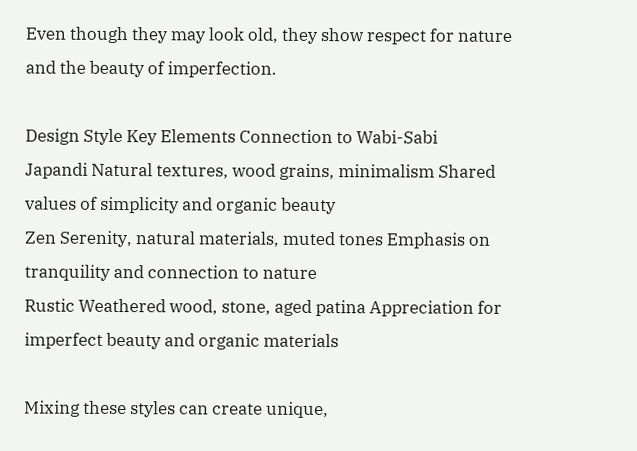Even though they may look old, they show respect for nature and the beauty of imperfection.

Design Style Key Elements Connection to Wabi-Sabi
Japandi Natural textures, wood grains, minimalism Shared values of simplicity and organic beauty
Zen Serenity, natural materials, muted tones Emphasis on tranquility and connection to nature
Rustic Weathered wood, stone, aged patina Appreciation for imperfect beauty and organic materials

Mixing these styles can create unique,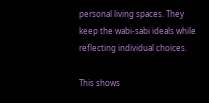personal living spaces. They keep the wabi-sabi ideals while reflecting individual choices.

This shows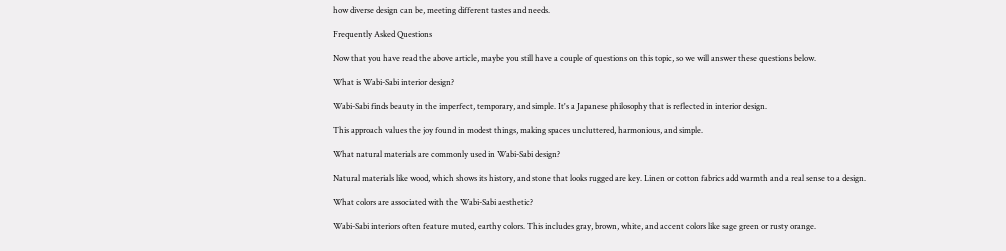how diverse design can be, meeting different tastes and needs.

Frequently Asked Questions

Now that you have read the above article, maybe you still have a couple of questions on this topic, so we will answer these questions below.

What is Wabi-Sabi interior design?

Wabi-Sabi finds beauty in the imperfect, temporary, and simple. It's a Japanese philosophy that is reflected in interior design.

This approach values the joy found in modest things, making spaces uncluttered, harmonious, and simple.

What natural materials are commonly used in Wabi-Sabi design?

Natural materials like wood, which shows its history, and stone that looks rugged are key. Linen or cotton fabrics add warmth and a real sense to a design.

What colors are associated with the Wabi-Sabi aesthetic?

Wabi-Sabi interiors often feature muted, earthy colors. This includes gray, brown, white, and accent colors like sage green or rusty orange.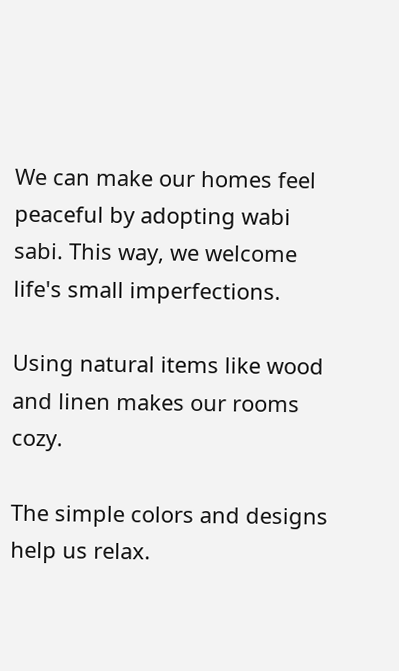We can make our homes feel peaceful by adopting wabi sabi. This way, we welcome life's small imperfections.

Using natural items like wood and linen makes our rooms cozy.

The simple colors and designs help us relax.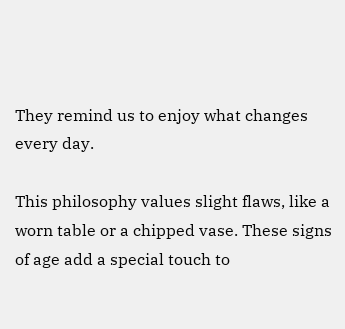They remind us to enjoy what changes every day.

This philosophy values slight flaws, like a worn table or a chipped vase. These signs of age add a special touch to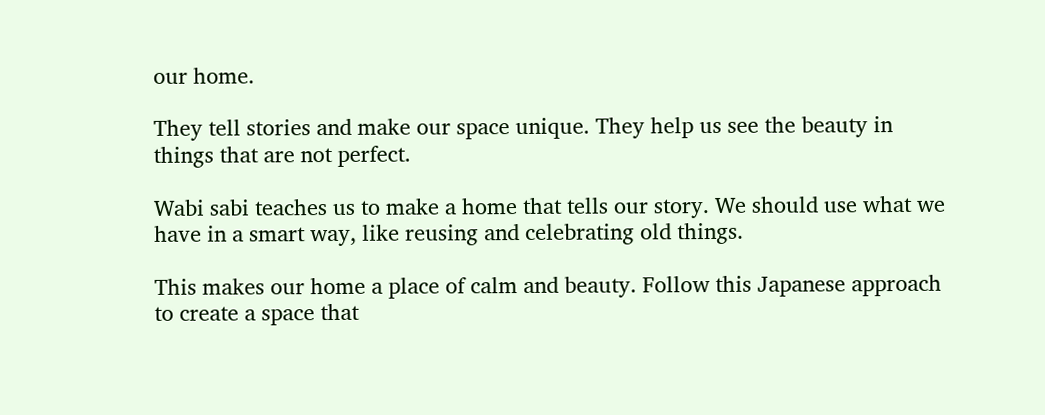our home.

They tell stories and make our space unique. They help us see the beauty in things that are not perfect.

Wabi sabi teaches us to make a home that tells our story. We should use what we have in a smart way, like reusing and celebrating old things.

This makes our home a place of calm and beauty. Follow this Japanese approach to create a space that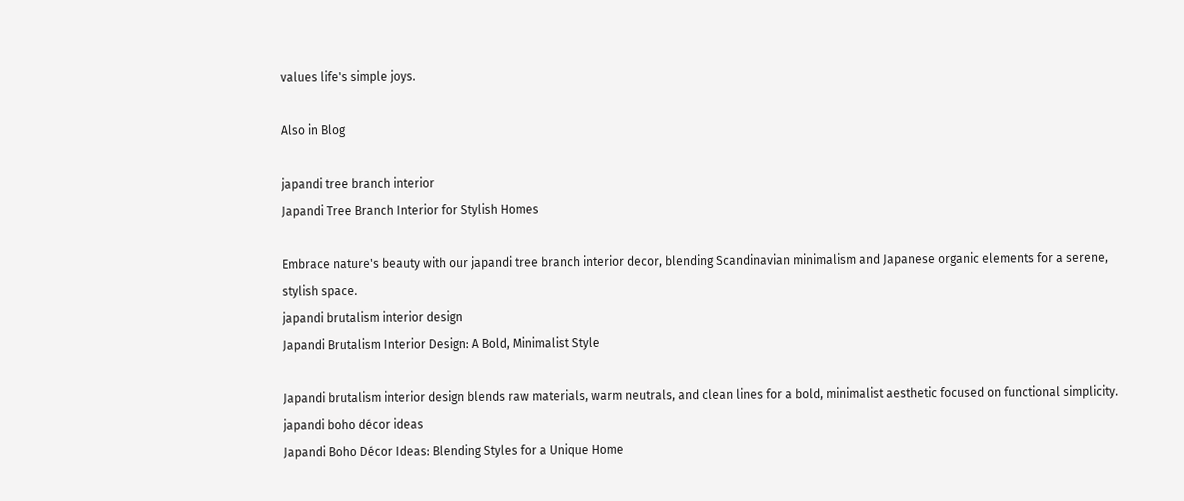values life's simple joys.

Also in Blog

japandi tree branch interior
Japandi Tree Branch Interior for Stylish Homes

Embrace nature's beauty with our japandi tree branch interior decor, blending Scandinavian minimalism and Japanese organic elements for a serene, stylish space.
japandi brutalism interior design
Japandi Brutalism Interior Design: A Bold, Minimalist Style

Japandi brutalism interior design blends raw materials, warm neutrals, and clean lines for a bold, minimalist aesthetic focused on functional simplicity.
japandi boho décor ideas
Japandi Boho Décor Ideas: Blending Styles for a Unique Home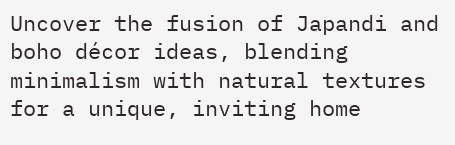Uncover the fusion of Japandi and boho décor ideas, blending minimalism with natural textures for a unique, inviting home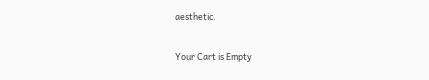aesthetic.

Your Cart is Empty